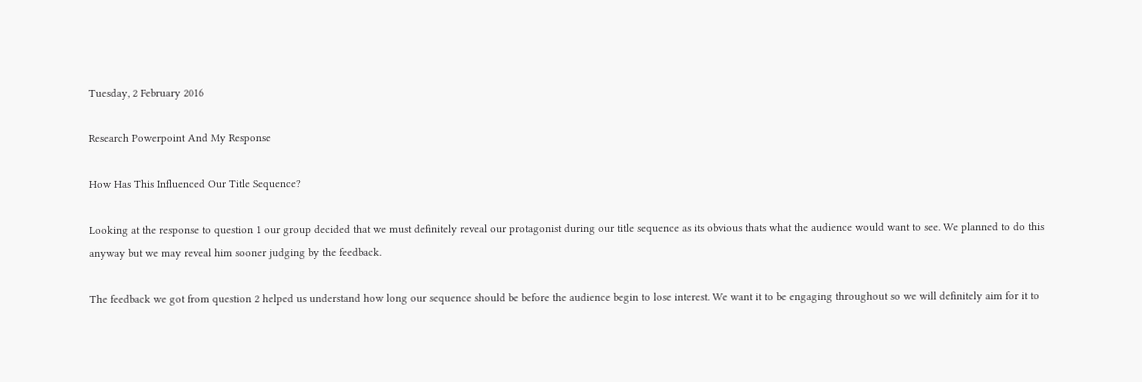Tuesday, 2 February 2016

Research Powerpoint And My Response

How Has This Influenced Our Title Sequence?

Looking at the response to question 1 our group decided that we must definitely reveal our protagonist during our title sequence as its obvious thats what the audience would want to see. We planned to do this anyway but we may reveal him sooner judging by the feedback.

The feedback we got from question 2 helped us understand how long our sequence should be before the audience begin to lose interest. We want it to be engaging throughout so we will definitely aim for it to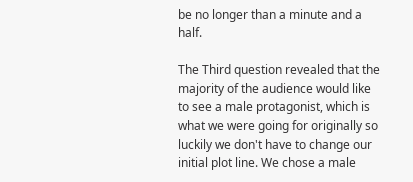be no longer than a minute and a half.

The Third question revealed that the majority of the audience would like to see a male protagonist, which is what we were going for originally so luckily we don't have to change our initial plot line. We chose a male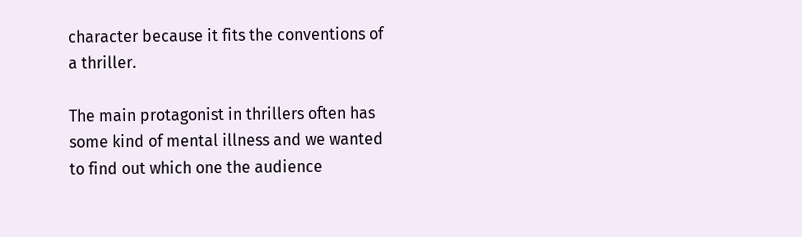character because it fits the conventions of a thriller.

The main protagonist in thrillers often has some kind of mental illness and we wanted to find out which one the audience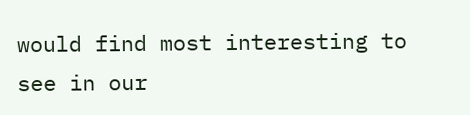would find most interesting to see in our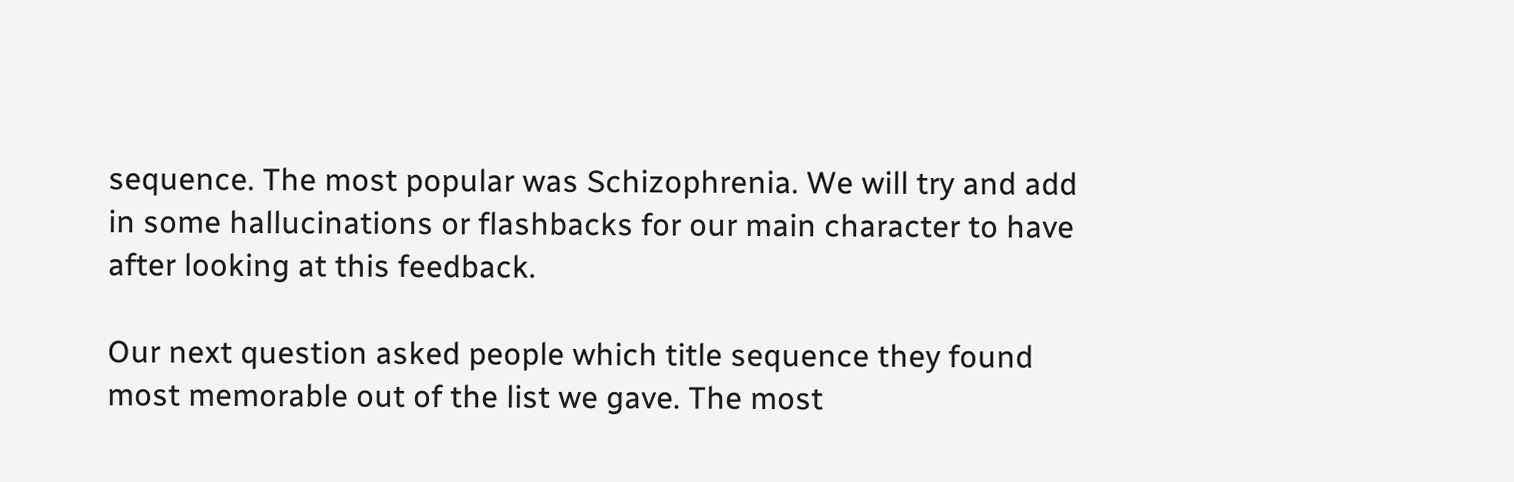sequence. The most popular was Schizophrenia. We will try and add in some hallucinations or flashbacks for our main character to have after looking at this feedback.

Our next question asked people which title sequence they found most memorable out of the list we gave. The most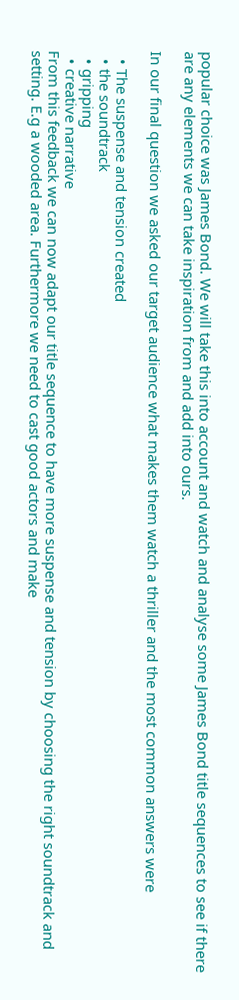popular choice was James Bond. We will take this into account and watch and analyse some James Bond title sequences to see if there are any elements we can take inspiration from and add into ours.

In our final question we asked our target audience what makes them watch a thriller and the most common answers were

  • The suspense and tension created
  • the soundtrack
  • gripping
  • creative narrative
From this feedback we can now adapt our title sequence to have more suspense and tension by choosing the right soundtrack and setting. E.g a wooded area. Furthermore we need to cast good actors and make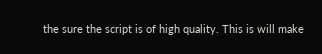the sure the script is of high quality. This is will make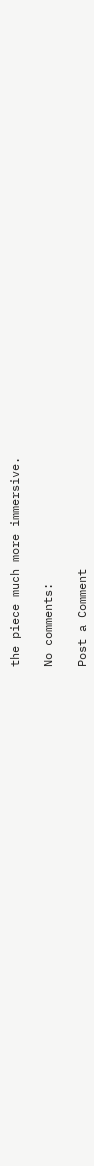the piece much more immersive.

No comments:

Post a Comment